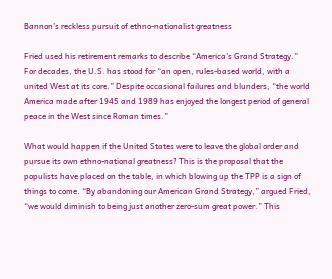Bannon’s reckless pursuit of ethno-nationalist greatness

Fried used his retirement remarks to describe “America’s Grand Strategy.” For decades, the U.S. has stood for “an open, rules-based world, with a united West at its core.” Despite occasional failures and blunders, “the world America made after 1945 and 1989 has enjoyed the longest period of general peace in the West since Roman times.”

What would happen if the United States were to leave the global order and pursue its own ethno-national greatness? This is the proposal that the populists have placed on the table, in which blowing up the TPP is a sign of things to come. “By abandoning our American Grand Strategy,” argued Fried, “we would diminish to being just another zero-sum great power.” This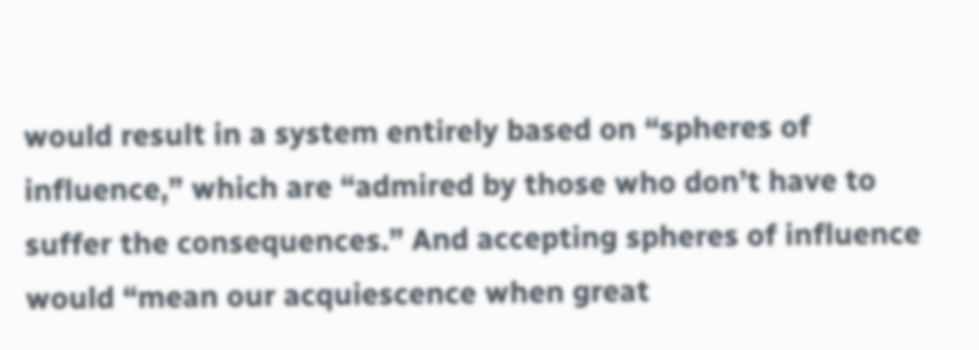would result in a system entirely based on “spheres of influence,” which are “admired by those who don’t have to suffer the consequences.” And accepting spheres of influence would “mean our acquiescence when great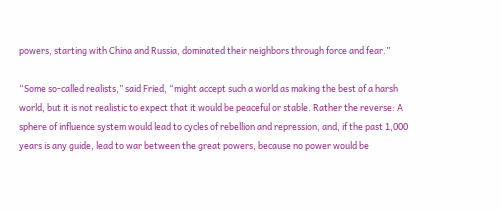powers, starting with China and Russia, dominated their neighbors through force and fear.”

“Some so-called realists,” said Fried, “might accept such a world as making the best of a harsh world, but it is not realistic to expect that it would be peaceful or stable. Rather the reverse: A sphere of influence system would lead to cycles of rebellion and repression, and, if the past 1,000 years is any guide, lead to war between the great powers, because no power would be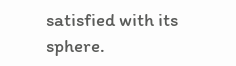satisfied with its sphere.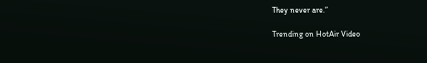They never are.”

Trending on HotAir Video